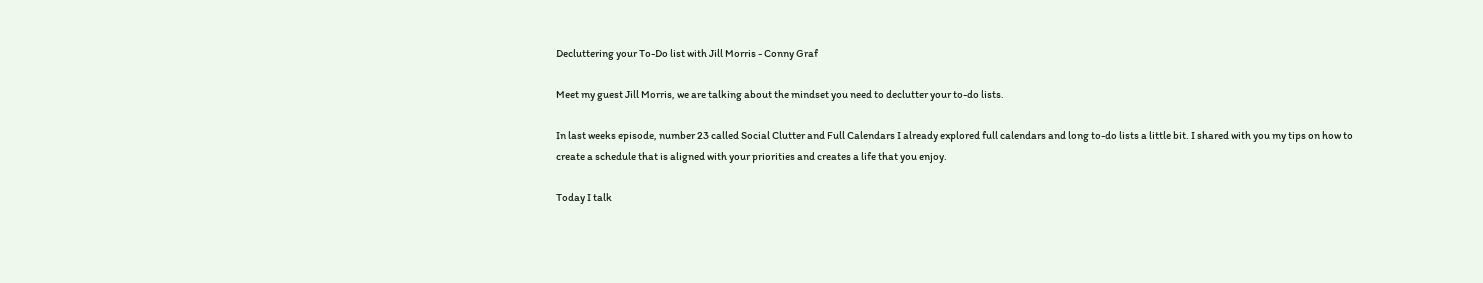Decluttering your To-Do list with Jill Morris - Conny Graf

Meet my guest Jill Morris, we are talking about the mindset you need to declutter your to-do lists.

In last weeks episode, number 23 called Social Clutter and Full Calendars I already explored full calendars and long to-do lists a little bit. I shared with you my tips on how to create a schedule that is aligned with your priorities and creates a life that you enjoy.

Today I talk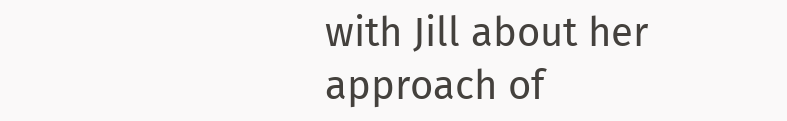with Jill about her approach of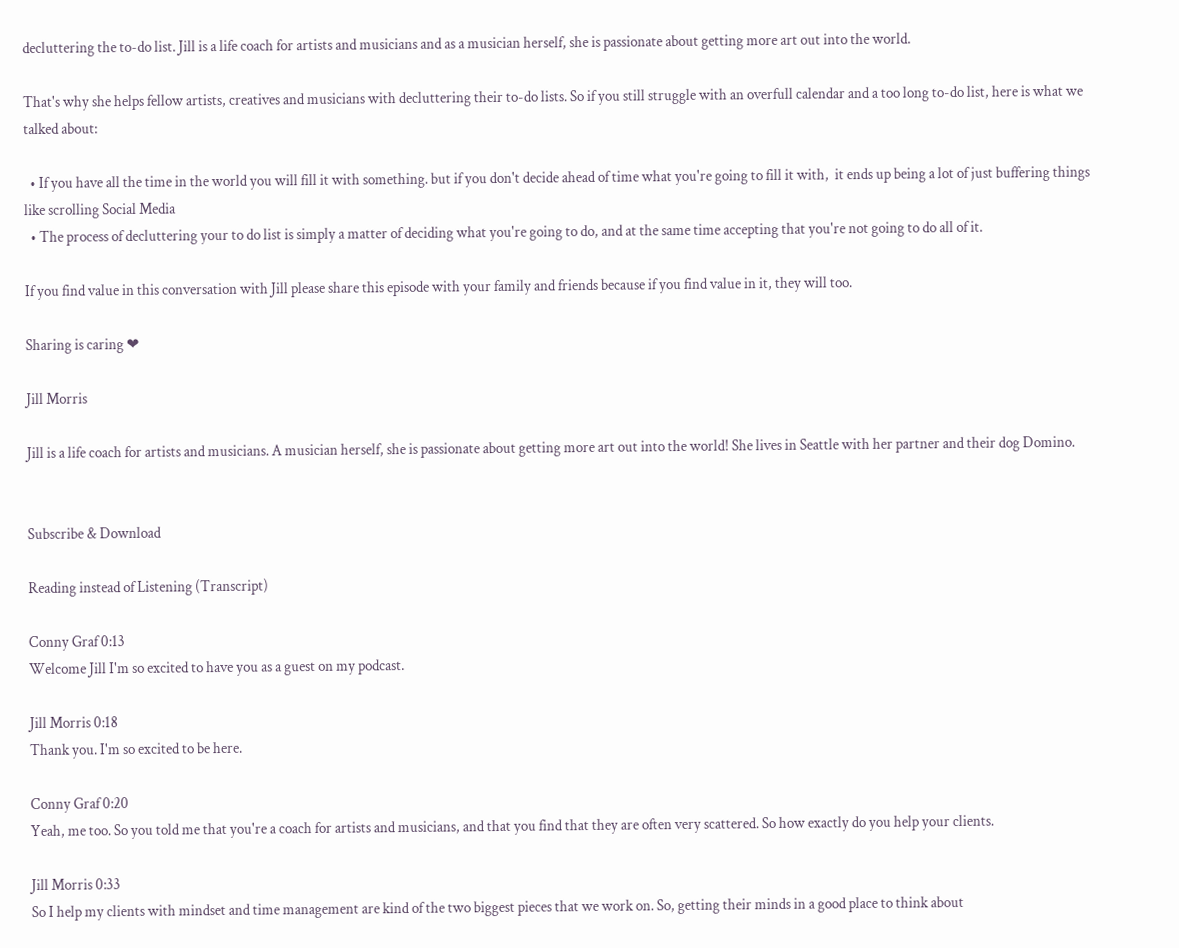decluttering the to-do list. Jill is a life coach for artists and musicians and as a musician herself, she is passionate about getting more art out into the world.

That's why she helps fellow artists, creatives and musicians with decluttering their to-do lists. So if you still struggle with an overfull calendar and a too long to-do list, here is what we talked about:

  • If you have all the time in the world you will fill it with something. but if you don't decide ahead of time what you're going to fill it with,  it ends up being a lot of just buffering things like scrolling Social Media
  • The process of decluttering your to do list is simply a matter of deciding what you're going to do, and at the same time accepting that you're not going to do all of it.

If you find value in this conversation with Jill please share this episode with your family and friends because if you find value in it, they will too.

Sharing is caring ❤

Jill Morris

Jill is a life coach for artists and musicians. A musician herself, she is passionate about getting more art out into the world! She lives in Seattle with her partner and their dog Domino.


Subscribe & Download

Reading instead of Listening (Transcript)

Conny Graf 0:13
Welcome Jill I'm so excited to have you as a guest on my podcast.

Jill Morris 0:18
Thank you. I'm so excited to be here.

Conny Graf 0:20
Yeah, me too. So you told me that you're a coach for artists and musicians, and that you find that they are often very scattered. So how exactly do you help your clients.

Jill Morris 0:33
So I help my clients with mindset and time management are kind of the two biggest pieces that we work on. So, getting their minds in a good place to think about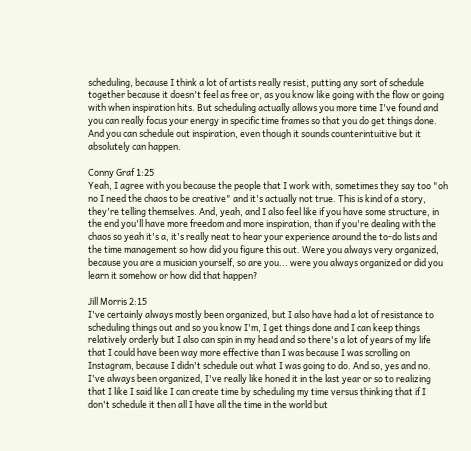scheduling, because I think a lot of artists really resist, putting any sort of schedule together because it doesn't feel as free or, as you know like going with the flow or going with when inspiration hits. But scheduling actually allows you more time I've found and you can really focus your energy in specific time frames so that you do get things done. And you can schedule out inspiration, even though it sounds counterintuitive but it absolutely can happen.

Conny Graf 1:25
Yeah, I agree with you because the people that I work with, sometimes they say too "oh no I need the chaos to be creative" and it's actually not true. This is kind of a story, they're telling themselves. And, yeah, and I also feel like if you have some structure, in the end you'll have more freedom and more inspiration, than if you're dealing with the chaos so yeah it's a, it's really neat to hear your experience around the to-do lists and the time management so how did you figure this out. Were you always very organized, because you are a musician yourself, so are you... were you always organized or did you learn it somehow or how did that happen?

Jill Morris 2:15
I've certainly always mostly been organized, but I also have had a lot of resistance to scheduling things out and so you know I'm, I get things done and I can keep things relatively orderly but I also can spin in my head and so there's a lot of years of my life that I could have been way more effective than I was because I was scrolling on Instagram, because I didn't schedule out what I was going to do. And so, yes and no. I've always been organized, I've really like honed it in the last year or so to realizing that I like I said like I can create time by scheduling my time versus thinking that if I don't schedule it then all I have all the time in the world but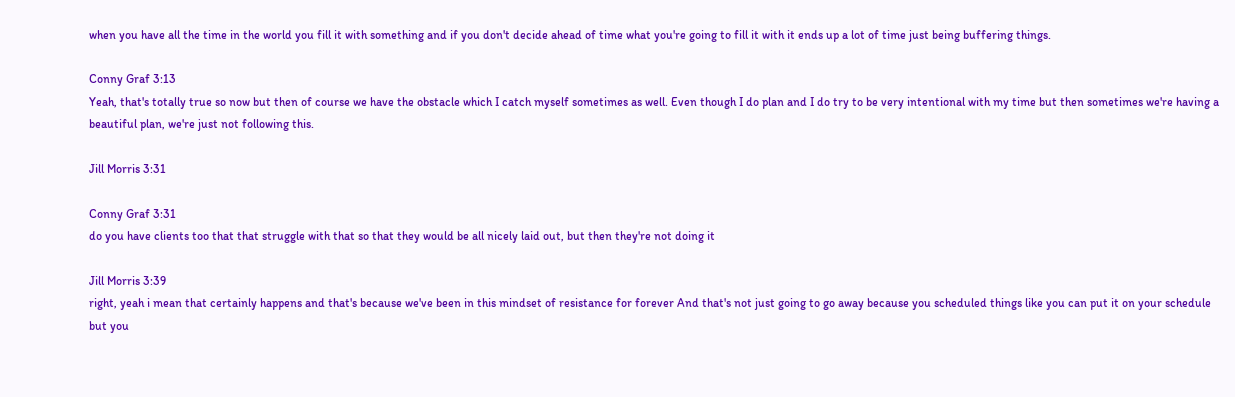when you have all the time in the world you fill it with something and if you don't decide ahead of time what you're going to fill it with it ends up a lot of time just being buffering things.

Conny Graf 3:13
Yeah, that's totally true so now but then of course we have the obstacle which I catch myself sometimes as well. Even though I do plan and I do try to be very intentional with my time but then sometimes we're having a beautiful plan, we're just not following this.

Jill Morris 3:31

Conny Graf 3:31
do you have clients too that that struggle with that so that they would be all nicely laid out, but then they're not doing it

Jill Morris 3:39
right, yeah i mean that certainly happens and that's because we've been in this mindset of resistance for forever And that's not just going to go away because you scheduled things like you can put it on your schedule but you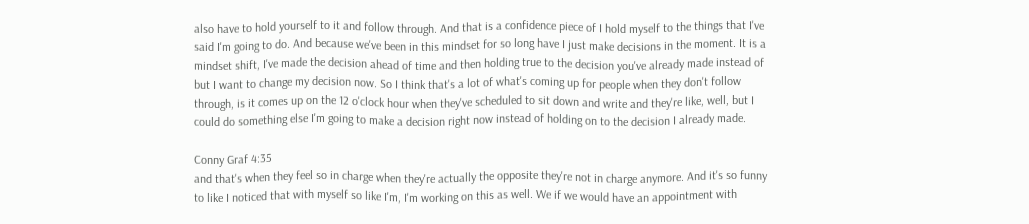also have to hold yourself to it and follow through. And that is a confidence piece of I hold myself to the things that I've said I'm going to do. And because we've been in this mindset for so long have I just make decisions in the moment. It is a mindset shift, I've made the decision ahead of time and then holding true to the decision you've already made instead of but I want to change my decision now. So I think that's a lot of what's coming up for people when they don't follow through, is it comes up on the 12 o'clock hour when they've scheduled to sit down and write and they're like, well, but I could do something else I'm going to make a decision right now instead of holding on to the decision I already made.

Conny Graf 4:35
and that's when they feel so in charge when they're actually the opposite they're not in charge anymore. And it's so funny to like I noticed that with myself so like I'm, I'm working on this as well. We if we would have an appointment with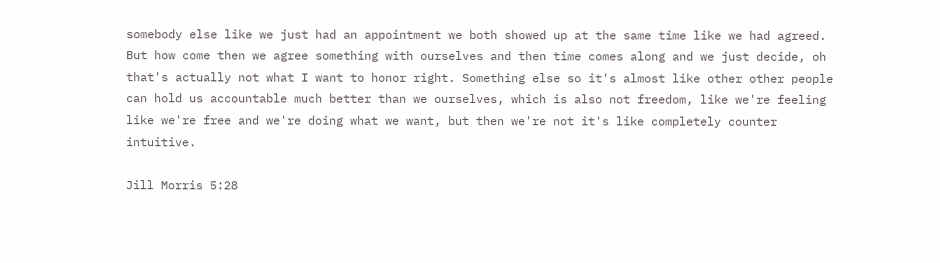somebody else like we just had an appointment we both showed up at the same time like we had agreed. But how come then we agree something with ourselves and then time comes along and we just decide, oh that's actually not what I want to honor right. Something else so it's almost like other other people can hold us accountable much better than we ourselves, which is also not freedom, like we're feeling like we're free and we're doing what we want, but then we're not it's like completely counter intuitive.

Jill Morris 5:28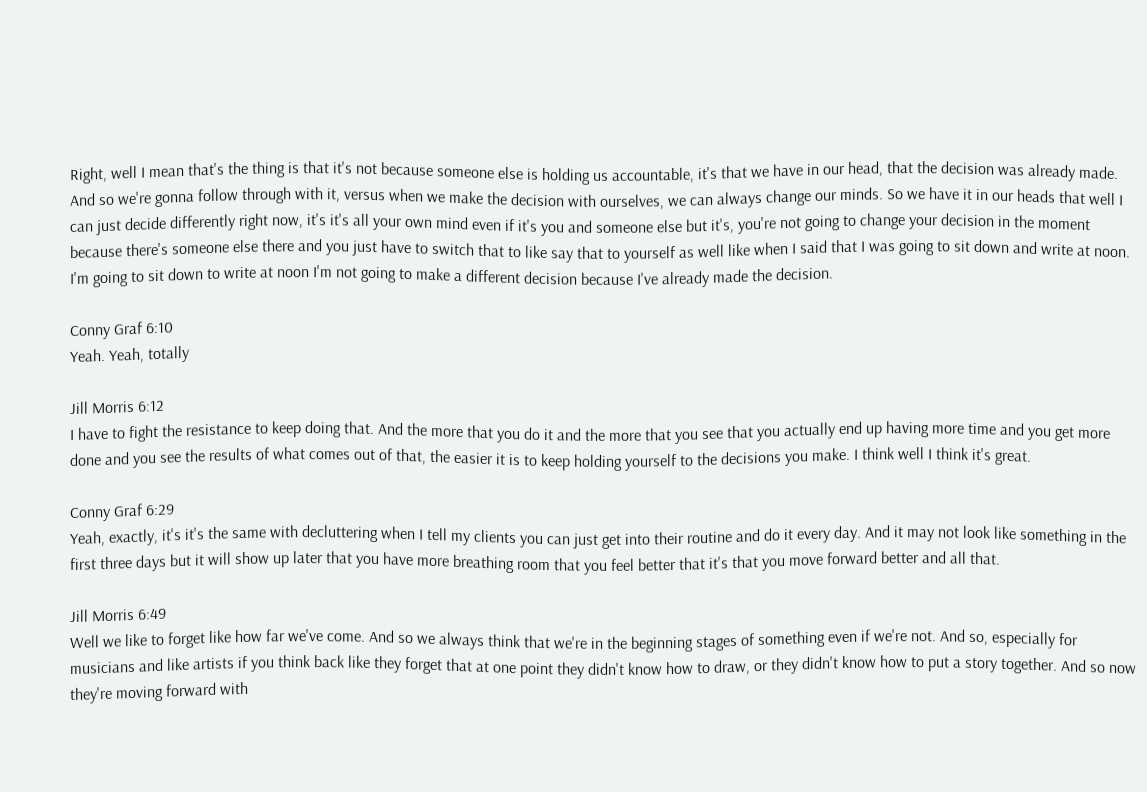Right, well I mean that's the thing is that it's not because someone else is holding us accountable, it's that we have in our head, that the decision was already made. And so we're gonna follow through with it, versus when we make the decision with ourselves, we can always change our minds. So we have it in our heads that well I can just decide differently right now, it's it's all your own mind even if it's you and someone else but it's, you're not going to change your decision in the moment because there's someone else there and you just have to switch that to like say that to yourself as well like when I said that I was going to sit down and write at noon. I'm going to sit down to write at noon I'm not going to make a different decision because I've already made the decision.

Conny Graf 6:10
Yeah. Yeah, totally

Jill Morris 6:12
I have to fight the resistance to keep doing that. And the more that you do it and the more that you see that you actually end up having more time and you get more done and you see the results of what comes out of that, the easier it is to keep holding yourself to the decisions you make. I think well I think it's great.

Conny Graf 6:29
Yeah, exactly, it's it's the same with decluttering when I tell my clients you can just get into their routine and do it every day. And it may not look like something in the first three days but it will show up later that you have more breathing room that you feel better that it's that you move forward better and all that.

Jill Morris 6:49
Well we like to forget like how far we've come. And so we always think that we're in the beginning stages of something even if we're not. And so, especially for musicians and like artists if you think back like they forget that at one point they didn't know how to draw, or they didn't know how to put a story together. And so now they're moving forward with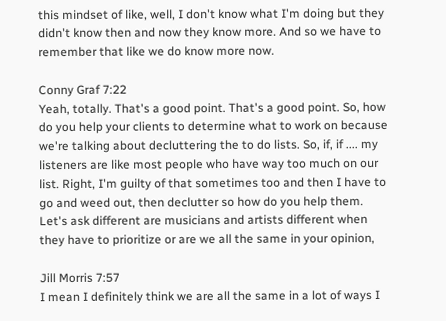this mindset of like, well, I don't know what I'm doing but they didn't know then and now they know more. And so we have to remember that like we do know more now.

Conny Graf 7:22
Yeah, totally. That's a good point. That's a good point. So, how do you help your clients to determine what to work on because we're talking about decluttering the to do lists. So, if, if .... my listeners are like most people who have way too much on our list. Right, I'm guilty of that sometimes too and then I have to go and weed out, then declutter so how do you help them. Let's ask different are musicians and artists different when they have to prioritize or are we all the same in your opinion,

Jill Morris 7:57
I mean I definitely think we are all the same in a lot of ways I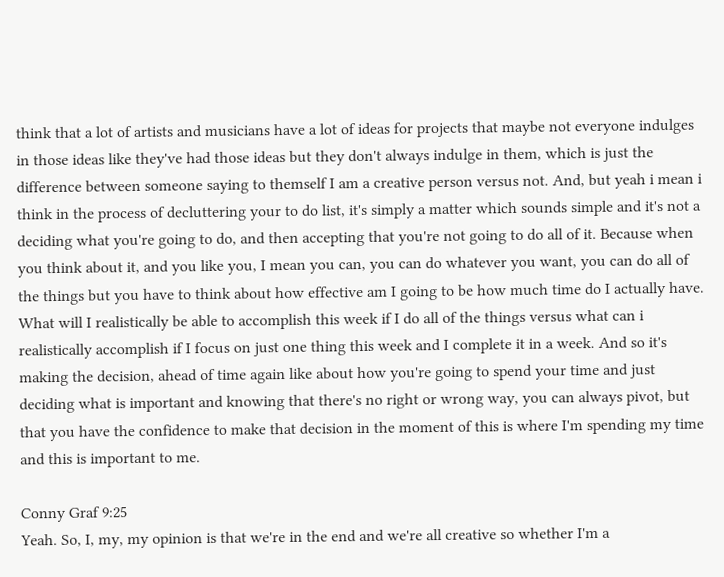think that a lot of artists and musicians have a lot of ideas for projects that maybe not everyone indulges in those ideas like they've had those ideas but they don't always indulge in them, which is just the difference between someone saying to themself I am a creative person versus not. And, but yeah i mean i think in the process of decluttering your to do list, it's simply a matter which sounds simple and it's not a deciding what you're going to do, and then accepting that you're not going to do all of it. Because when you think about it, and you like you, I mean you can, you can do whatever you want, you can do all of the things but you have to think about how effective am I going to be how much time do I actually have. What will I realistically be able to accomplish this week if I do all of the things versus what can i realistically accomplish if I focus on just one thing this week and I complete it in a week. And so it's making the decision, ahead of time again like about how you're going to spend your time and just deciding what is important and knowing that there's no right or wrong way, you can always pivot, but that you have the confidence to make that decision in the moment of this is where I'm spending my time and this is important to me.

Conny Graf 9:25
Yeah. So, I, my, my opinion is that we're in the end and we're all creative so whether I'm a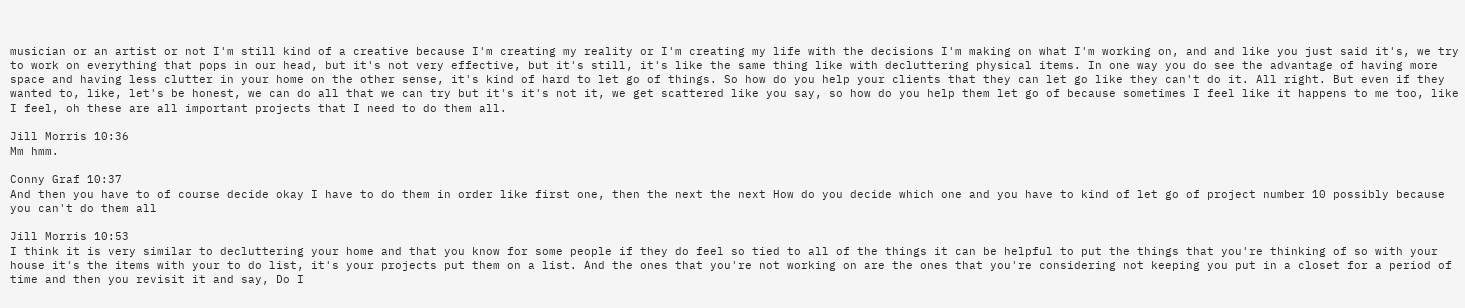musician or an artist or not I'm still kind of a creative because I'm creating my reality or I'm creating my life with the decisions I'm making on what I'm working on, and and like you just said it's, we try to work on everything that pops in our head, but it's not very effective, but it's still, it's like the same thing like with decluttering physical items. In one way you do see the advantage of having more space and having less clutter in your home on the other sense, it's kind of hard to let go of things. So how do you help your clients that they can let go like they can't do it. All right. But even if they wanted to, like, let's be honest, we can do all that we can try but it's it's not it, we get scattered like you say, so how do you help them let go of because sometimes I feel like it happens to me too, like I feel, oh these are all important projects that I need to do them all.

Jill Morris 10:36
Mm hmm.

Conny Graf 10:37
And then you have to of course decide okay I have to do them in order like first one, then the next the next How do you decide which one and you have to kind of let go of project number 10 possibly because you can't do them all

Jill Morris 10:53
I think it is very similar to decluttering your home and that you know for some people if they do feel so tied to all of the things it can be helpful to put the things that you're thinking of so with your house it's the items with your to do list, it's your projects put them on a list. And the ones that you're not working on are the ones that you're considering not keeping you put in a closet for a period of time and then you revisit it and say, Do I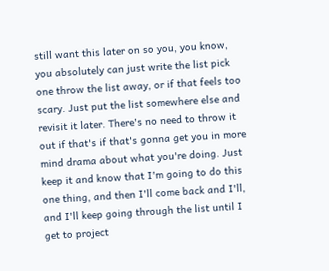still want this later on so you, you know, you absolutely can just write the list pick one throw the list away, or if that feels too scary. Just put the list somewhere else and revisit it later. There's no need to throw it out if that's if that's gonna get you in more mind drama about what you're doing. Just keep it and know that I'm going to do this one thing, and then I'll come back and I'll, and I'll keep going through the list until I get to project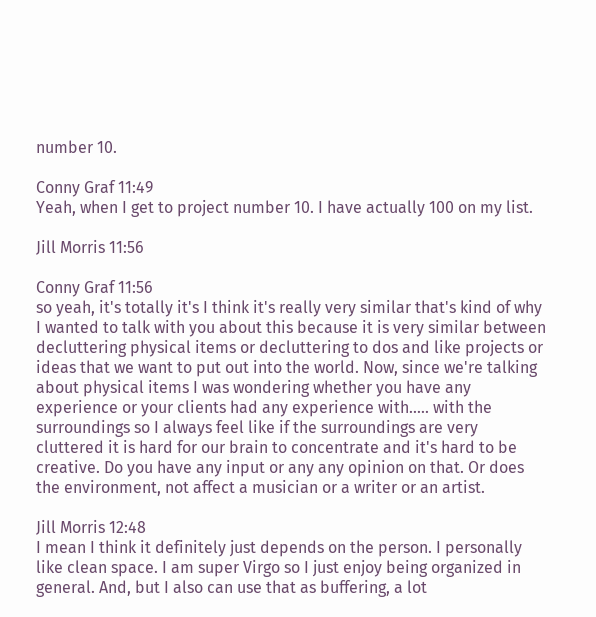number 10.

Conny Graf 11:49
Yeah, when I get to project number 10. I have actually 100 on my list.

Jill Morris 11:56

Conny Graf 11:56
so yeah, it's totally it's I think it's really very similar that's kind of why I wanted to talk with you about this because it is very similar between decluttering physical items or decluttering to dos and like projects or ideas that we want to put out into the world. Now, since we're talking about physical items I was wondering whether you have any experience or your clients had any experience with..... with the surroundings so I always feel like if the surroundings are very cluttered it is hard for our brain to concentrate and it's hard to be creative. Do you have any input or any any opinion on that. Or does the environment, not affect a musician or a writer or an artist.

Jill Morris 12:48
I mean I think it definitely just depends on the person. I personally like clean space. I am super Virgo so I just enjoy being organized in general. And, but I also can use that as buffering, a lot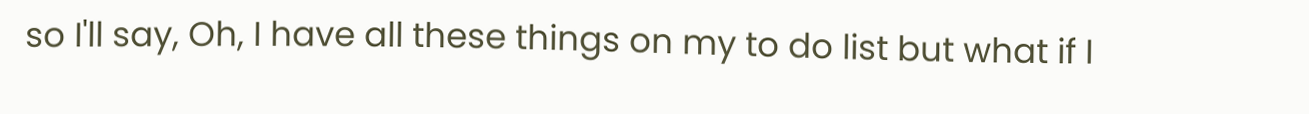so I'll say, Oh, I have all these things on my to do list but what if I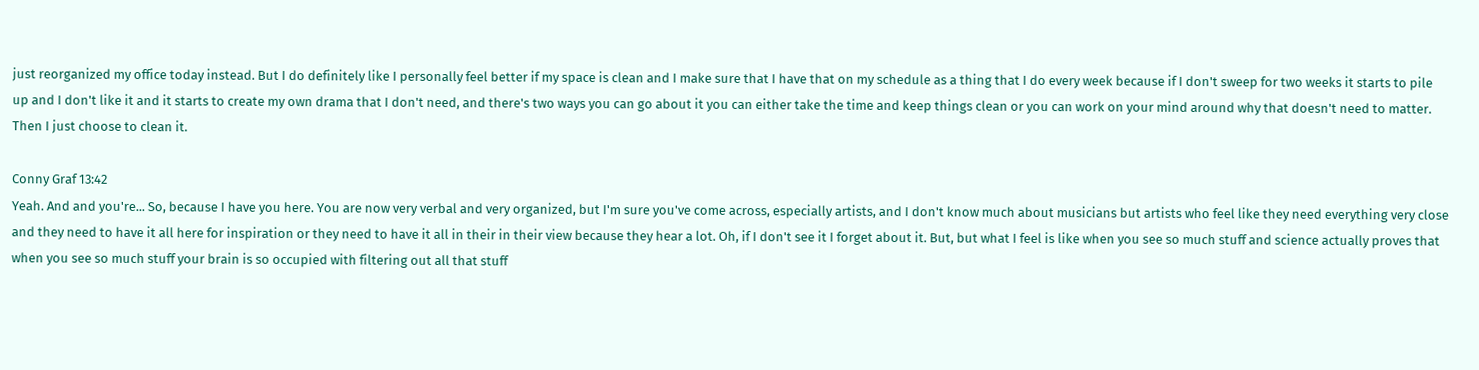just reorganized my office today instead. But I do definitely like I personally feel better if my space is clean and I make sure that I have that on my schedule as a thing that I do every week because if I don't sweep for two weeks it starts to pile up and I don't like it and it starts to create my own drama that I don't need, and there's two ways you can go about it you can either take the time and keep things clean or you can work on your mind around why that doesn't need to matter. Then I just choose to clean it.

Conny Graf 13:42
Yeah. And and you're... So, because I have you here. You are now very verbal and very organized, but I'm sure you've come across, especially artists, and I don't know much about musicians but artists who feel like they need everything very close and they need to have it all here for inspiration or they need to have it all in their in their view because they hear a lot. Oh, if I don't see it I forget about it. But, but what I feel is like when you see so much stuff and science actually proves that when you see so much stuff your brain is so occupied with filtering out all that stuff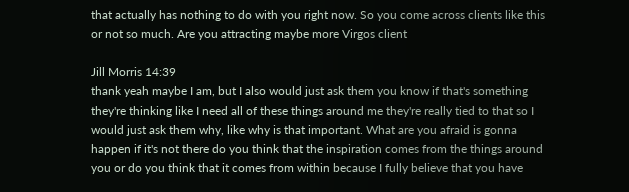that actually has nothing to do with you right now. So you come across clients like this or not so much. Are you attracting maybe more Virgos client

Jill Morris 14:39
thank yeah maybe I am, but I also would just ask them you know if that's something they're thinking like I need all of these things around me they're really tied to that so I would just ask them why, like why is that important. What are you afraid is gonna happen if it's not there do you think that the inspiration comes from the things around you or do you think that it comes from within because I fully believe that you have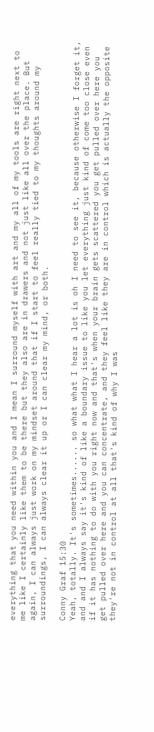everything that you need within you and I mean I surround myself with art and my all of my tools are right next to me like I certainly like them to be there but they also are in drawers and not just like all over the place. But again, I can always just work on my mindset around that if I start to feel really tied to my thoughts around my surroundings, I can always clear it up or I can clear my mind, or both.

Conny Graf 15:30
Yeah, totally. It's sometimes...... so what what I hear a lot is oh I need to see it, because otherwise I forget it, and and I always say it's kind of like a boundary issue to like you let everything just kind of come too close even if it has nothing to do with you right now and that's when your brain gets scattered you get pulled over here you get pulled over here and you can concentrate, and they feel like they are in control which is actually the opposite they're not in control at all that's kind of why I was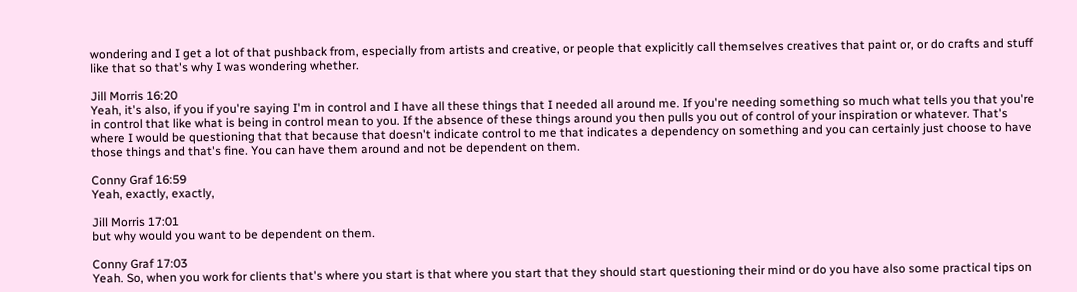wondering and I get a lot of that pushback from, especially from artists and creative, or people that explicitly call themselves creatives that paint or, or do crafts and stuff like that so that's why I was wondering whether.

Jill Morris 16:20
Yeah, it's also, if you if you're saying I'm in control and I have all these things that I needed all around me. If you're needing something so much what tells you that you're in control that like what is being in control mean to you. If the absence of these things around you then pulls you out of control of your inspiration or whatever. That's where I would be questioning that that because that doesn't indicate control to me that indicates a dependency on something and you can certainly just choose to have those things and that's fine. You can have them around and not be dependent on them.

Conny Graf 16:59
Yeah, exactly, exactly,

Jill Morris 17:01
but why would you want to be dependent on them.

Conny Graf 17:03
Yeah. So, when you work for clients that's where you start is that where you start that they should start questioning their mind or do you have also some practical tips on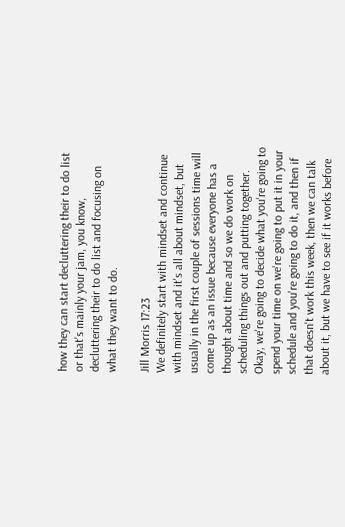how they can start decluttering their to do list or that's mainly your jam, you know, decluttering their to do list and focusing on what they want to do.

Jill Morris 17:23
We definitely start with mindset and continue with mindset and it's all about mindset, but usually in the first couple of sessions time will come up as an issue because everyone has a thought about time and so we do work on scheduling things out and putting together. Okay, we're going to decide what you're going to spend your time on we're going to put it in your schedule and you're going to do it, and then if that doesn't work this week, then we can talk about it, but we have to see if it works before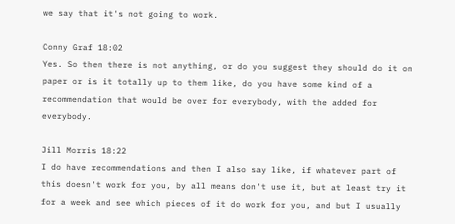we say that it's not going to work.

Conny Graf 18:02
Yes. So then there is not anything, or do you suggest they should do it on paper or is it totally up to them like, do you have some kind of a recommendation that would be over for everybody, with the added for everybody.

Jill Morris 18:22
I do have recommendations and then I also say like, if whatever part of this doesn't work for you, by all means don't use it, but at least try it for a week and see which pieces of it do work for you, and but I usually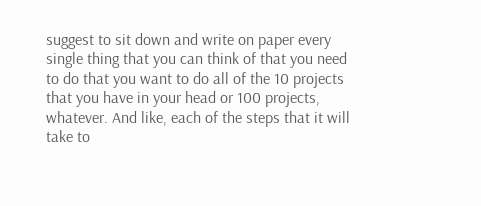suggest to sit down and write on paper every single thing that you can think of that you need to do that you want to do all of the 10 projects that you have in your head or 100 projects, whatever. And like, each of the steps that it will take to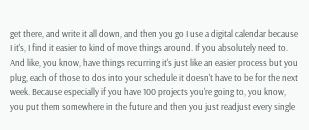get there, and write it all down, and then you go I use a digital calendar because I it's, I find it easier to kind of move things around. If you absolutely need to. And like, you know, have things recurring it's just like an easier process but you plug, each of those to dos into your schedule it doesn't have to be for the next week. Because especially if you have 100 projects you're going to, you know, you put them somewhere in the future and then you just readjust every single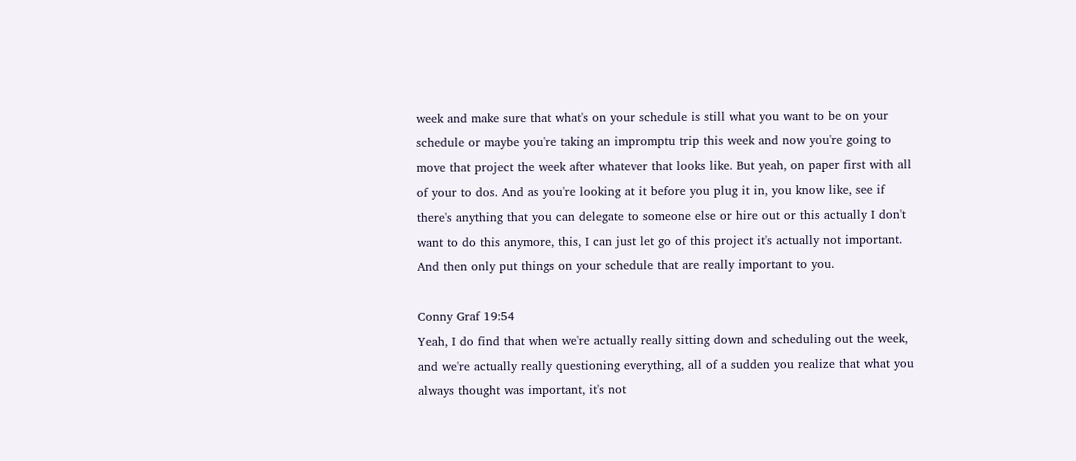week and make sure that what's on your schedule is still what you want to be on your schedule or maybe you're taking an impromptu trip this week and now you're going to move that project the week after whatever that looks like. But yeah, on paper first with all of your to dos. And as you're looking at it before you plug it in, you know like, see if there's anything that you can delegate to someone else or hire out or this actually I don't want to do this anymore, this, I can just let go of this project it's actually not important. And then only put things on your schedule that are really important to you.

Conny Graf 19:54
Yeah, I do find that when we're actually really sitting down and scheduling out the week, and we're actually really questioning everything, all of a sudden you realize that what you always thought was important, it's not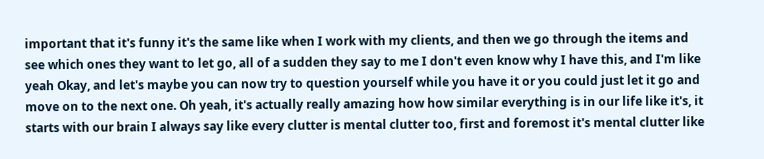important that it's funny it's the same like when I work with my clients, and then we go through the items and see which ones they want to let go, all of a sudden they say to me I don't even know why I have this, and I'm like yeah Okay, and let's maybe you can now try to question yourself while you have it or you could just let it go and move on to the next one. Oh yeah, it's actually really amazing how how similar everything is in our life like it's, it starts with our brain I always say like every clutter is mental clutter too, first and foremost it's mental clutter like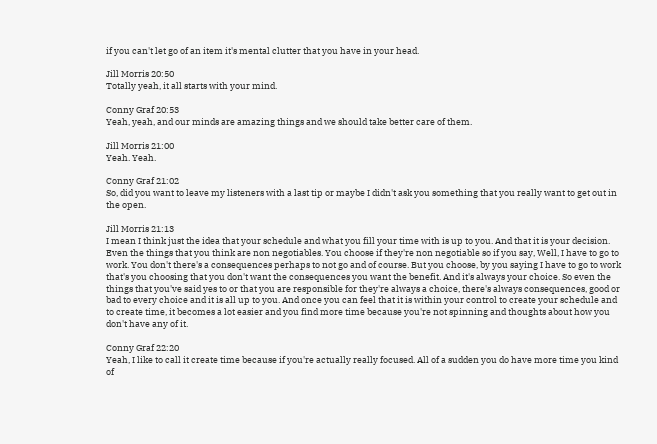if you can't let go of an item it's mental clutter that you have in your head.

Jill Morris 20:50
Totally yeah, it all starts with your mind.

Conny Graf 20:53
Yeah, yeah, and our minds are amazing things and we should take better care of them.

Jill Morris 21:00
Yeah. Yeah.

Conny Graf 21:02
So, did you want to leave my listeners with a last tip or maybe I didn't ask you something that you really want to get out in the open.

Jill Morris 21:13
I mean I think just the idea that your schedule and what you fill your time with is up to you. And that it is your decision. Even the things that you think are non negotiables. You choose if they're non negotiable so if you say, Well, I have to go to work. You don't there's a consequences perhaps to not go and of course. But you choose, by you saying I have to go to work that's you choosing that you don't want the consequences you want the benefit. And it's always your choice. So even the things that you've said yes to or that you are responsible for they're always a choice, there's always consequences, good or bad to every choice and it is all up to you. And once you can feel that it is within your control to create your schedule and to create time, it becomes a lot easier and you find more time because you're not spinning and thoughts about how you don't have any of it.

Conny Graf 22:20
Yeah, I like to call it create time because if you're actually really focused. All of a sudden you do have more time you kind of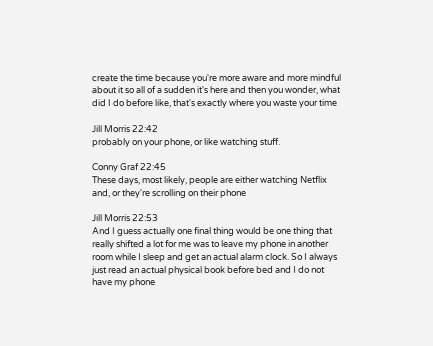create the time because you're more aware and more mindful about it so all of a sudden it's here and then you wonder, what did I do before like, that's exactly where you waste your time

Jill Morris 22:42
probably on your phone, or like watching stuff.

Conny Graf 22:45
These days, most likely, people are either watching Netflix and, or they're scrolling on their phone

Jill Morris 22:53
And I guess actually one final thing would be one thing that really shifted a lot for me was to leave my phone in another room while I sleep and get an actual alarm clock. So I always just read an actual physical book before bed and I do not have my phone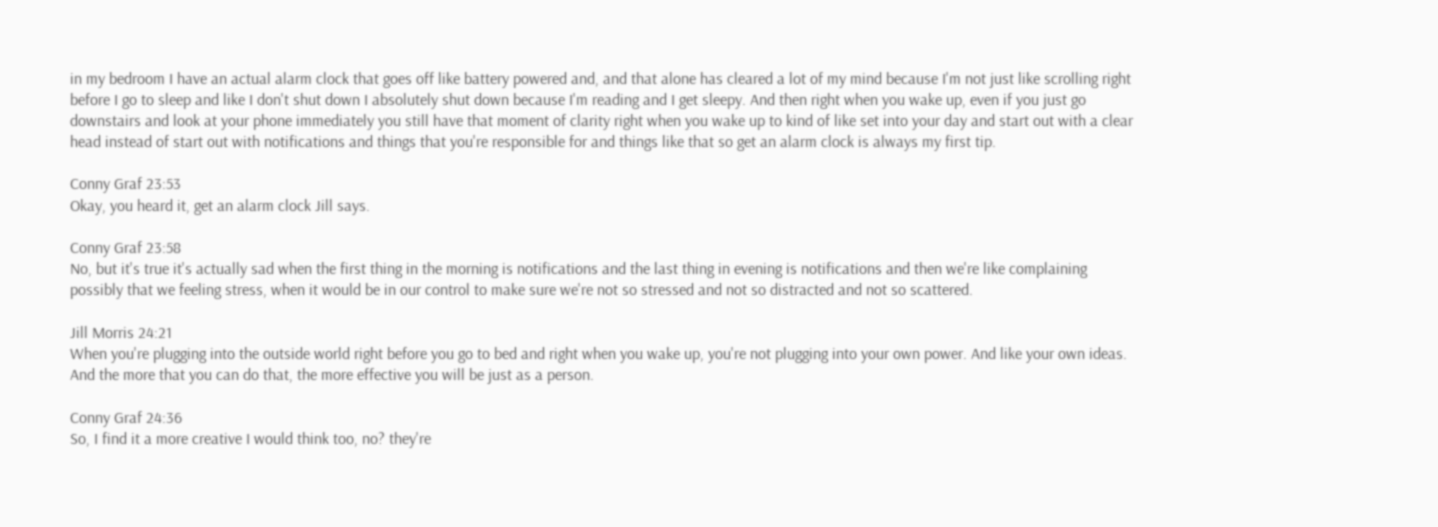in my bedroom I have an actual alarm clock that goes off like battery powered and, and that alone has cleared a lot of my mind because I'm not just like scrolling right before I go to sleep and like I don't shut down I absolutely shut down because I'm reading and I get sleepy. And then right when you wake up, even if you just go downstairs and look at your phone immediately you still have that moment of clarity right when you wake up to kind of like set into your day and start out with a clear head instead of start out with notifications and things that you're responsible for and things like that so get an alarm clock is always my first tip.

Conny Graf 23:53
Okay, you heard it, get an alarm clock Jill says.

Conny Graf 23:58
No, but it's true it's actually sad when the first thing in the morning is notifications and the last thing in evening is notifications and then we're like complaining possibly that we feeling stress, when it would be in our control to make sure we're not so stressed and not so distracted and not so scattered.

Jill Morris 24:21
When you're plugging into the outside world right before you go to bed and right when you wake up, you're not plugging into your own power. And like your own ideas. And the more that you can do that, the more effective you will be just as a person.

Conny Graf 24:36
So, I find it a more creative I would think too, no? they're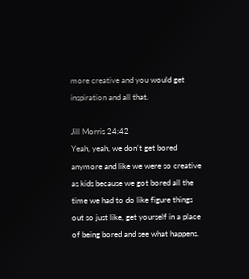more creative and you would get inspiration and all that.

Jill Morris 24:42
Yeah, yeah, we don't get bored anymore and like we were so creative as kids because we got bored all the time we had to do like figure things out so just like, get yourself in a place of being bored and see what happens.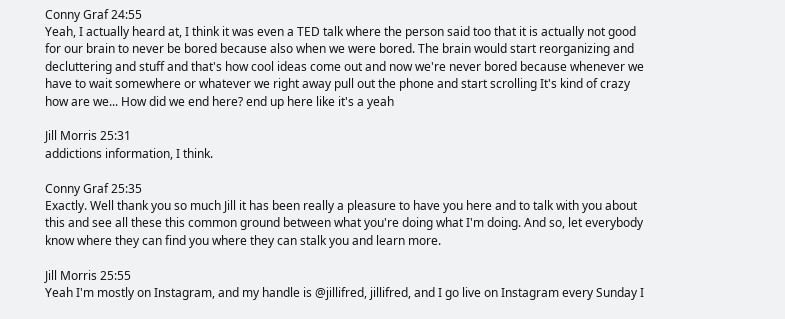Conny Graf 24:55
Yeah, I actually heard at, I think it was even a TED talk where the person said too that it is actually not good for our brain to never be bored because also when we were bored. The brain would start reorganizing and decluttering and stuff and that's how cool ideas come out and now we're never bored because whenever we have to wait somewhere or whatever we right away pull out the phone and start scrolling It's kind of crazy how are we... How did we end here? end up here like it's a yeah

Jill Morris 25:31
addictions information, I think.

Conny Graf 25:35
Exactly. Well thank you so much Jill it has been really a pleasure to have you here and to talk with you about this and see all these this common ground between what you're doing what I'm doing. And so, let everybody know where they can find you where they can stalk you and learn more.

Jill Morris 25:55
Yeah I'm mostly on Instagram, and my handle is @jillifred, jillifred, and I go live on Instagram every Sunday I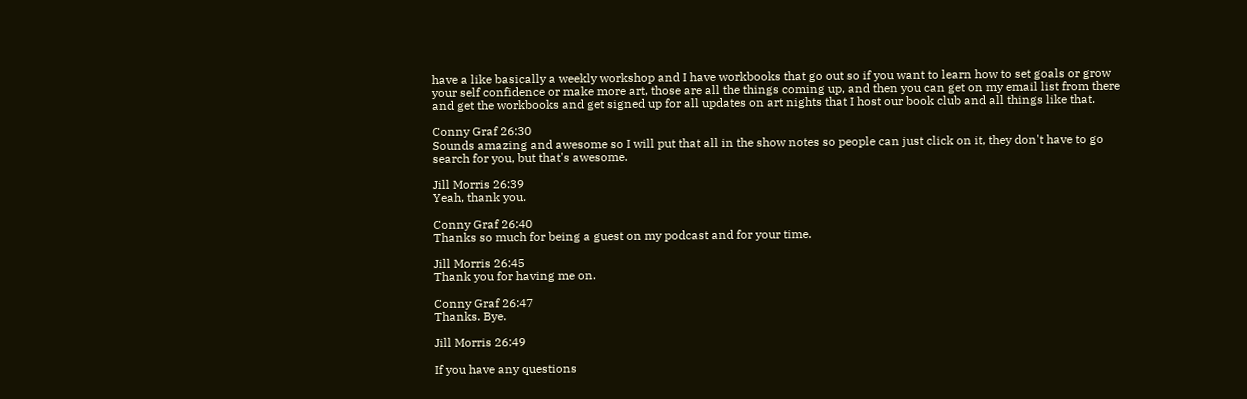have a like basically a weekly workshop and I have workbooks that go out so if you want to learn how to set goals or grow your self confidence or make more art, those are all the things coming up, and then you can get on my email list from there and get the workbooks and get signed up for all updates on art nights that I host our book club and all things like that.

Conny Graf 26:30
Sounds amazing and awesome so I will put that all in the show notes so people can just click on it, they don't have to go search for you, but that's awesome.

Jill Morris 26:39
Yeah, thank you.

Conny Graf 26:40
Thanks so much for being a guest on my podcast and for your time.

Jill Morris 26:45
Thank you for having me on.

Conny Graf 26:47
Thanks. Bye.

Jill Morris 26:49

If you have any questions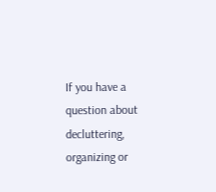If you have a question about decluttering, organizing or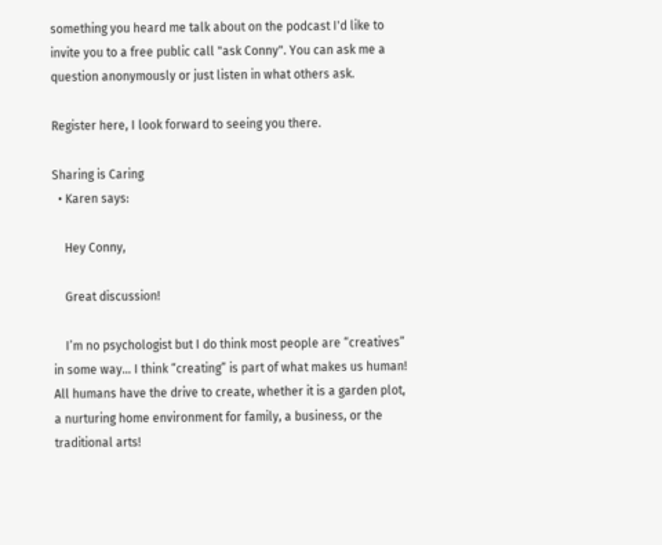something you heard me talk about on the podcast I'd like to invite you to a free public call "ask Conny". You can ask me a question anonymously or just listen in what others ask.

Register here, I look forward to seeing you there.

Sharing is Caring
  • Karen says:

    Hey Conny,

    Great discussion!

    I’m no psychologist but I do think most people are “creatives” in some way… I think “creating” is part of what makes us human! All humans have the drive to create, whether it is a garden plot, a nurturing home environment for family, a business, or the traditional arts!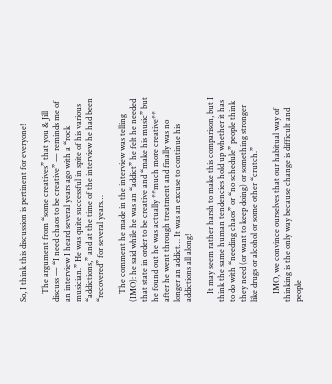So, I think this discussion is pertinent for everyone!

    The argument from “some creatives” that you & Jill discuss — “I need chaos to be creative” — reminds me of an interview I heard several years ago with a “rock musician.” He was quite successful in spite of his various “addictions,” and at the time of the interview he had been “recovered” for several years…

    The comment he made in the interview was telling (IMO): he said while he was an “addict” he felt he needed that state in order to be creative and “make his music” but he found out he was actually **much more creative** after he went through treatment and finally was no longer an addict… It was an excuse to continue his addictions all along!

    It may seem rather harsh to make this comparison, but I think the same human tendencies hold up whether it has to do with “needing chaos” or “no schedule” people think they need (or want to keep doing) or something stronger like drugs or alcohol or some other “crutch.”

    IMO, we convince ourselves that our habitual way of thinking is the only way because change is difficult and people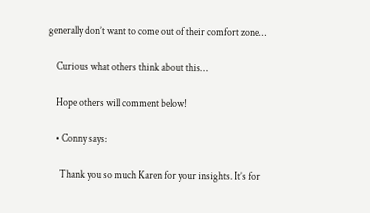generally don’t want to come out of their comfort zone…

    Curious what others think about this…

    Hope others will comment below!

    • Conny says:

      Thank you so much Karen for your insights. It’s for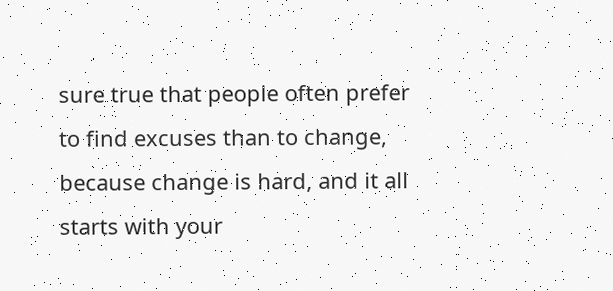sure true that people often prefer to find excuses than to change, because change is hard, and it all starts with your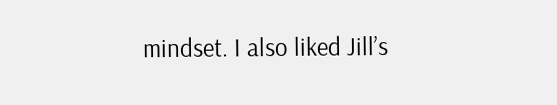mindset. I also liked Jill’s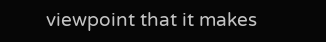viewpoint that it makes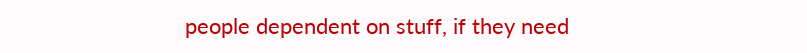people dependent on stuff, if they need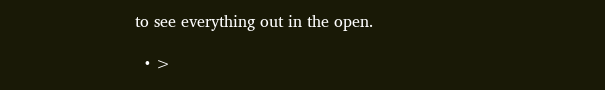to see everything out in the open.

  • >